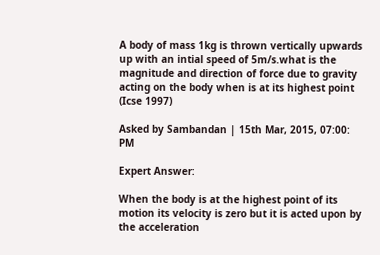A body of mass 1kg is thrown vertically upwards up with an intial speed of 5m/s.what is the magnitude and direction of force due to gravity acting on the body when is at its highest point (Icse 1997)

Asked by Sambandan | 15th Mar, 2015, 07:00: PM

Expert Answer:

When the body is at the highest point of its motion its velocity is zero but it is acted upon by the acceleration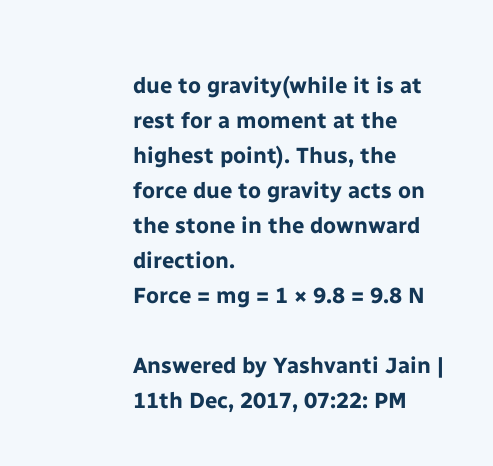due to gravity(while it is at rest for a moment at the highest point). Thus, the force due to gravity acts on the stone in the downward direction.
Force = mg = 1 × 9.8 = 9.8 N

Answered by Yashvanti Jain | 11th Dec, 2017, 07:22: PM